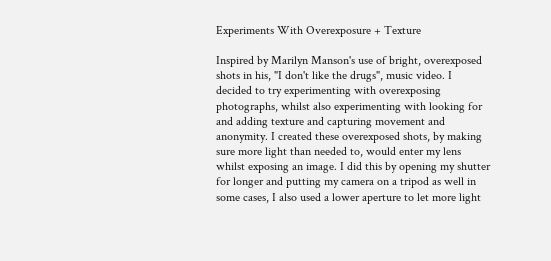Experiments With Overexposure + Texture

Inspired by Marilyn Manson's use of bright, overexposed shots in his, "I don't like the drugs", music video. I decided to try experimenting with overexposing photographs, whilst also experimenting with looking for and adding texture and capturing movement and anonymity. I created these overexposed shots, by making sure more light than needed to, would enter my lens whilst exposing an image. I did this by opening my shutter for longer and putting my camera on a tripod as well in some cases, I also used a lower aperture to let more light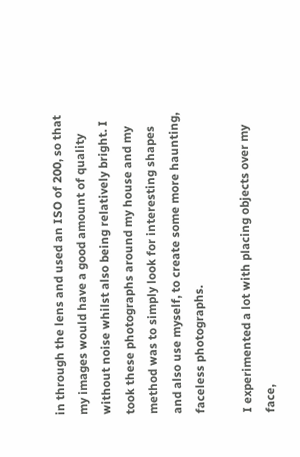in through the lens and used an ISO of 200, so that my images would have a good amount of quality without noise whilst also being relatively bright. I took these photographs around my house and my method was to simply look for interesting shapes and also use myself, to create some more haunting, faceless photographs.

I experimented a lot with placing objects over my face,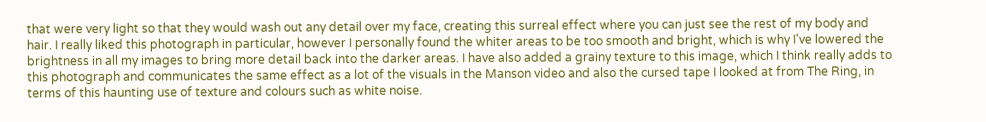that were very light so that they would wash out any detail over my face, creating this surreal effect where you can just see the rest of my body and hair. I really liked this photograph in particular, however I personally found the whiter areas to be too smooth and bright, which is why I've lowered the brightness in all my images to bring more detail back into the darker areas. I have also added a grainy texture to this image, which I think really adds to this photograph and communicates the same effect as a lot of the visuals in the Manson video and also the cursed tape I looked at from The Ring, in terms of this haunting use of texture and colours such as white noise.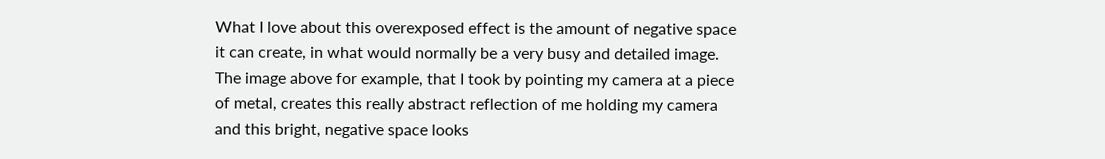What I love about this overexposed effect is the amount of negative space it can create, in what would normally be a very busy and detailed image. The image above for example, that I took by pointing my camera at a piece of metal, creates this really abstract reflection of me holding my camera and this bright, negative space looks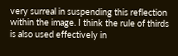very surreal in suspending this reflection within the image. I think the rule of thirds is also used effectively in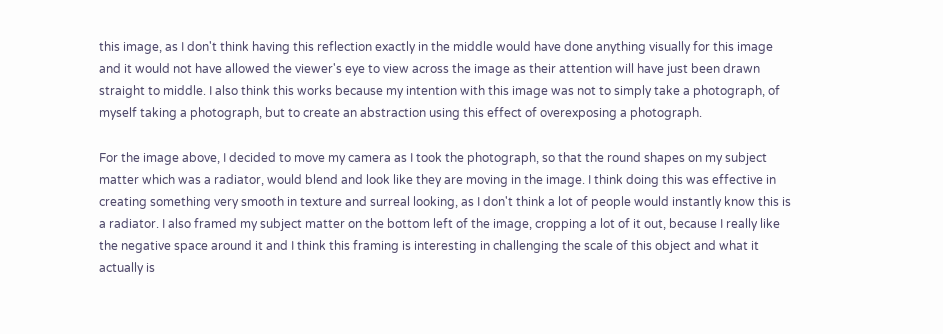this image, as I don't think having this reflection exactly in the middle would have done anything visually for this image and it would not have allowed the viewer's eye to view across the image as their attention will have just been drawn straight to middle. I also think this works because my intention with this image was not to simply take a photograph, of myself taking a photograph, but to create an abstraction using this effect of overexposing a photograph.

For the image above, I decided to move my camera as I took the photograph, so that the round shapes on my subject matter which was a radiator, would blend and look like they are moving in the image. I think doing this was effective in creating something very smooth in texture and surreal looking, as I don't think a lot of people would instantly know this is a radiator. I also framed my subject matter on the bottom left of the image, cropping a lot of it out, because I really like the negative space around it and I think this framing is interesting in challenging the scale of this object and what it actually is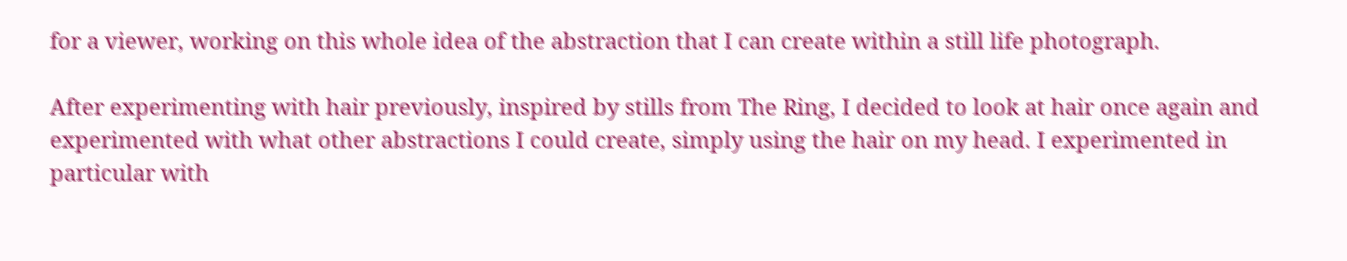for a viewer, working on this whole idea of the abstraction that I can create within a still life photograph.

After experimenting with hair previously, inspired by stills from The Ring, I decided to look at hair once again and experimented with what other abstractions I could create, simply using the hair on my head. I experimented in particular with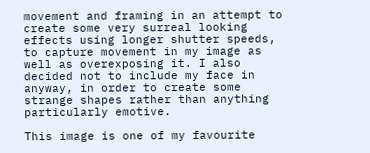movement and framing in an attempt to create some very surreal looking effects using longer shutter speeds, to capture movement in my image as well as overexposing it. I also decided not to include my face in anyway, in order to create some strange shapes rather than anything particularly emotive.

This image is one of my favourite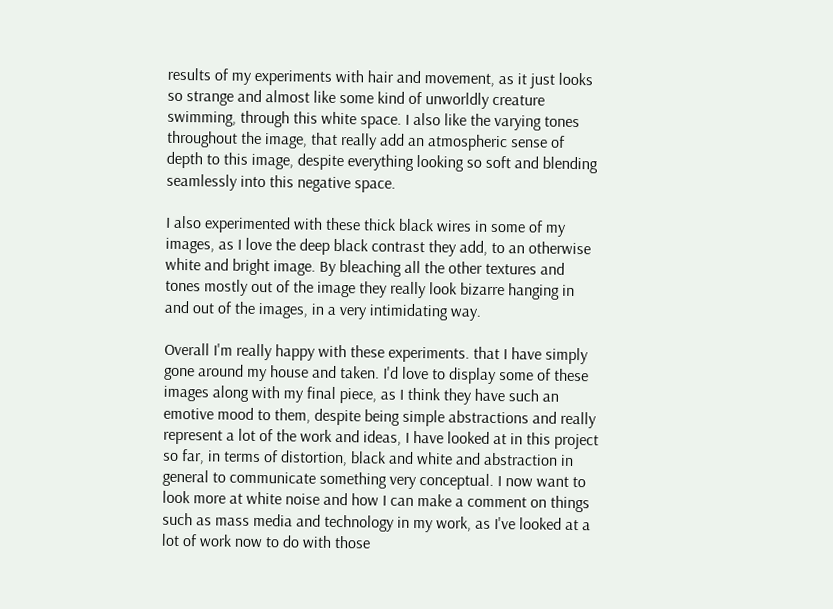results of my experiments with hair and movement, as it just looks so strange and almost like some kind of unworldly creature swimming, through this white space. I also like the varying tones throughout the image, that really add an atmospheric sense of depth to this image, despite everything looking so soft and blending seamlessly into this negative space.

I also experimented with these thick black wires in some of my images, as I love the deep black contrast they add, to an otherwise white and bright image. By bleaching all the other textures and tones mostly out of the image they really look bizarre hanging in and out of the images, in a very intimidating way.

Overall I'm really happy with these experiments. that I have simply gone around my house and taken. I'd love to display some of these images along with my final piece, as I think they have such an emotive mood to them, despite being simple abstractions and really represent a lot of the work and ideas, I have looked at in this project so far, in terms of distortion, black and white and abstraction in general to communicate something very conceptual. I now want to look more at white noise and how I can make a comment on things such as mass media and technology in my work, as I've looked at a lot of work now to do with those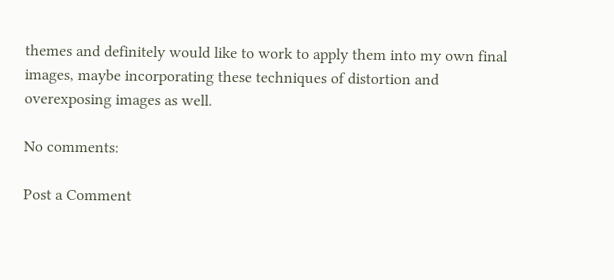themes and definitely would like to work to apply them into my own final images, maybe incorporating these techniques of distortion and overexposing images as well.

No comments:

Post a Comment